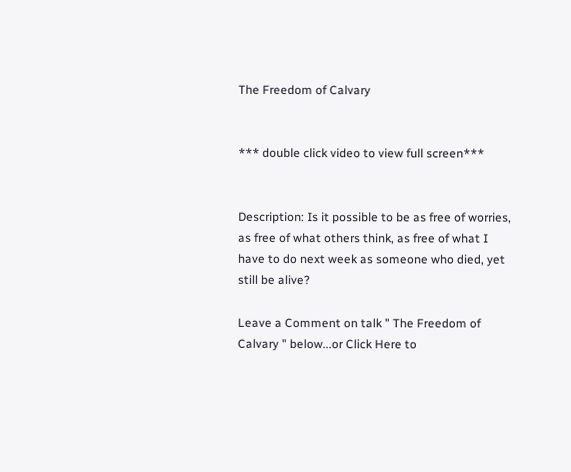The Freedom of Calvary


*** double click video to view full screen***


Description: Is it possible to be as free of worries, as free of what others think, as free of what I have to do next week as someone who died, yet still be alive?

Leave a Comment on talk " The Freedom of Calvary " below...or Click Here to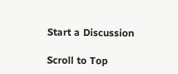Start a Discussion

Scroll to Top